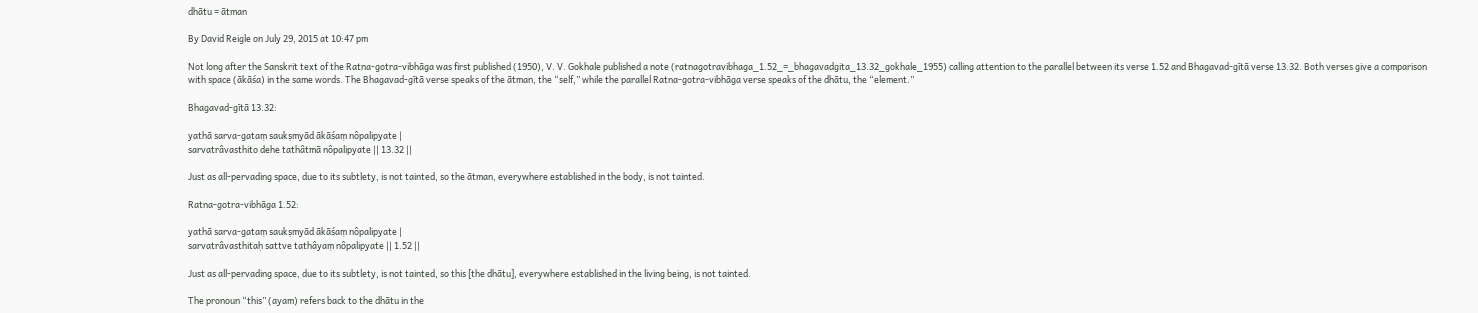dhātu = ātman

By David Reigle on July 29, 2015 at 10:47 pm

Not long after the Sanskrit text of the Ratna-gotra-vibhāga was first published (1950), V. V. Gokhale published a note (ratnagotravibhaga_1.52_=_bhagavadgita_13.32_gokhale_1955) calling attention to the parallel between its verse 1.52 and Bhagavad-gītā verse 13.32. Both verses give a comparison with space (ākāśa) in the same words. The Bhagavad-gītā verse speaks of the ātman, the “self,” while the parallel Ratna-gotra-vibhāga verse speaks of the dhātu, the “element.”

Bhagavad-gītā 13.32:

yathā sarva-gataṃ saukṣmyād ākāśaṃ nôpalipyate |
sarvatrâvasthito dehe tathâtmā nôpalipyate || 13.32 ||

Just as all-pervading space, due to its subtlety, is not tainted, so the ātman, everywhere established in the body, is not tainted.

Ratna-gotra-vibhāga 1.52:

yathā sarva-gataṃ saukṣmyād ākāśaṃ nôpalipyate |
sarvatrâvasthitaḥ sattve tathâyaṃ nôpalipyate || 1.52 ||

Just as all-pervading space, due to its subtlety, is not tainted, so this [the dhātu], everywhere established in the living being, is not tainted.

The pronoun “this” (ayam) refers back to the dhātu in the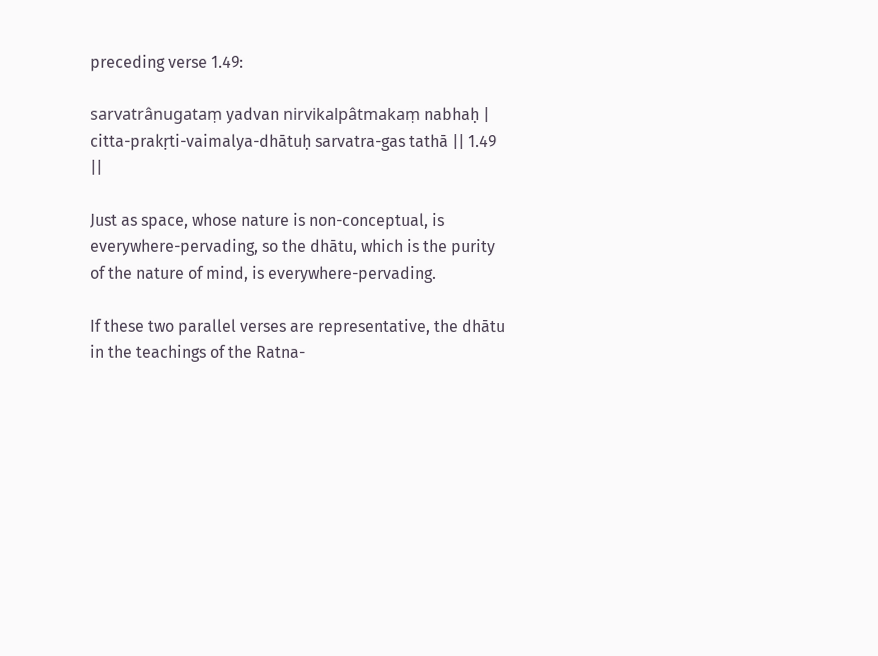preceding verse 1.49:

sarvatrânugataṃ yadvan nirvikalpâtmakaṃ nabhaḥ |
citta-prakṛti-vaimalya-dhātuḥ sarvatra-gas tathā || 1.49 ||

Just as space, whose nature is non-conceptual, is everywhere-pervading, so the dhātu, which is the purity of the nature of mind, is everywhere-pervading.

If these two parallel verses are representative, the dhātu in the teachings of the Ratna-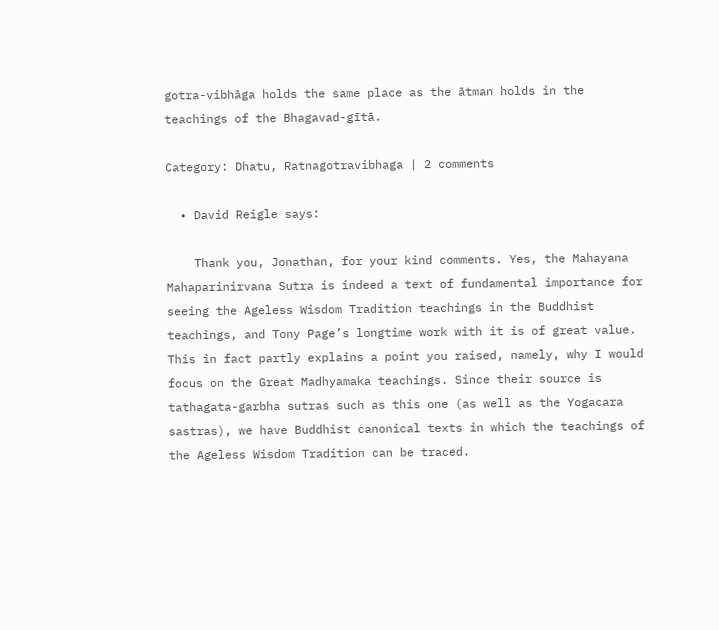gotra-vibhāga holds the same place as the ātman holds in the teachings of the Bhagavad-gītā.

Category: Dhatu, Ratnagotravibhaga | 2 comments

  • David Reigle says:

    Thank you, Jonathan, for your kind comments. Yes, the Mahayana Mahaparinirvana Sutra is indeed a text of fundamental importance for seeing the Ageless Wisdom Tradition teachings in the Buddhist teachings, and Tony Page’s longtime work with it is of great value. This in fact partly explains a point you raised, namely, why I would focus on the Great Madhyamaka teachings. Since their source is tathagata-garbha sutras such as this one (as well as the Yogacara sastras), we have Buddhist canonical texts in which the teachings of the Ageless Wisdom Tradition can be traced.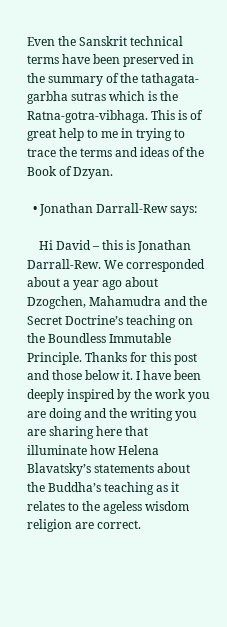Even the Sanskrit technical terms have been preserved in the summary of the tathagata-garbha sutras which is the Ratna-gotra-vibhaga. This is of great help to me in trying to trace the terms and ideas of the Book of Dzyan.

  • Jonathan Darrall-Rew says:

    Hi David – this is Jonathan Darrall-Rew. We corresponded about a year ago about Dzogchen, Mahamudra and the Secret Doctrine’s teaching on the Boundless Immutable Principle. Thanks for this post and those below it. I have been deeply inspired by the work you are doing and the writing you are sharing here that illuminate how Helena Blavatsky’s statements about the Buddha’s teaching as it relates to the ageless wisdom religion are correct.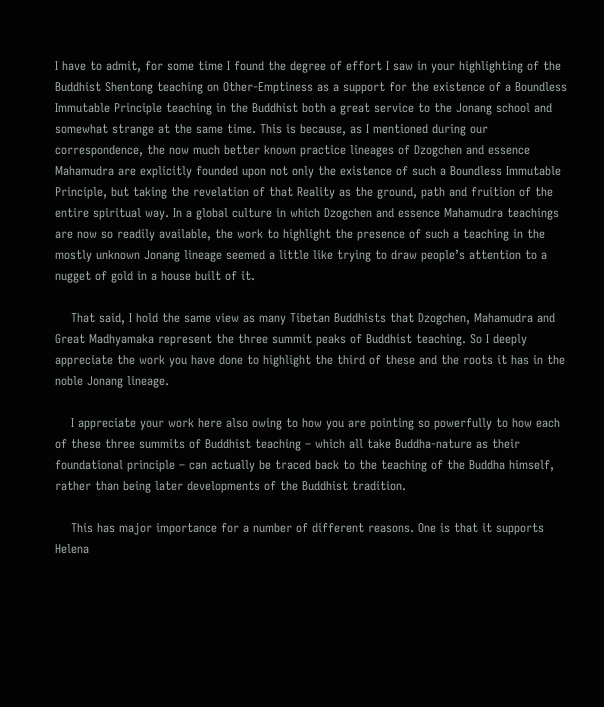I have to admit, for some time I found the degree of effort I saw in your highlighting of the Buddhist Shentong teaching on Other-Emptiness as a support for the existence of a Boundless Immutable Principle teaching in the Buddhist both a great service to the Jonang school and somewhat strange at the same time. This is because, as I mentioned during our correspondence, the now much better known practice lineages of Dzogchen and essence Mahamudra are explicitly founded upon not only the existence of such a Boundless Immutable Principle, but taking the revelation of that Reality as the ground, path and fruition of the entire spiritual way. In a global culture in which Dzogchen and essence Mahamudra teachings are now so readily available, the work to highlight the presence of such a teaching in the mostly unknown Jonang lineage seemed a little like trying to draw people’s attention to a nugget of gold in a house built of it.

    That said, I hold the same view as many Tibetan Buddhists that Dzogchen, Mahamudra and Great Madhyamaka represent the three summit peaks of Buddhist teaching. So I deeply appreciate the work you have done to highlight the third of these and the roots it has in the noble Jonang lineage.

    I appreciate your work here also owing to how you are pointing so powerfully to how each of these three summits of Buddhist teaching – which all take Buddha-nature as their foundational principle – can actually be traced back to the teaching of the Buddha himself, rather than being later developments of the Buddhist tradition.

    This has major importance for a number of different reasons. One is that it supports Helena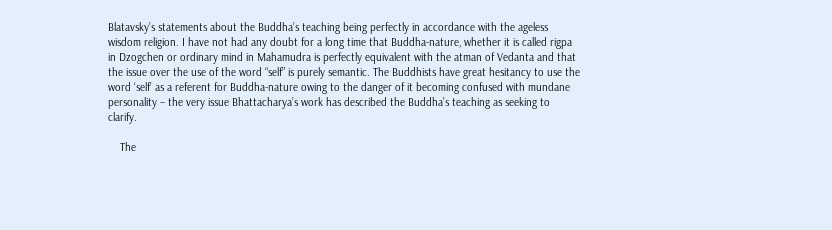Blatavsky’s statements about the Buddha’s teaching being perfectly in accordance with the ageless wisdom religion. I have not had any doubt for a long time that Buddha-nature, whether it is called rigpa in Dzogchen or ordinary mind in Mahamudra is perfectly equivalent with the atman of Vedanta and that the issue over the use of the word “self” is purely semantic. The Buddhists have great hesitancy to use the word ‘self’ as a referent for Buddha-nature owing to the danger of it becoming confused with mundane personality – the very issue Bhattacharya’s work has described the Buddha’s teaching as seeking to clarify.

    The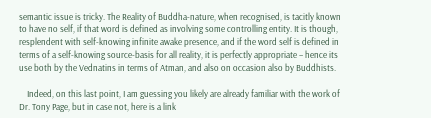semantic issue is tricky. The Reality of Buddha-nature, when recognised, is tacitly known to have no self, if that word is defined as involving some controlling entity. It is though, resplendent with self-knowing infinite awake presence, and if the word self is defined in terms of a self-knowing source-basis for all reality, it is perfectly appropriate – hence its use both by the Vednatins in terms of Atman, and also on occasion also by Buddhists.

    Indeed, on this last point, I am guessing you likely are already familiar with the work of Dr. Tony Page, but in case not, here is a link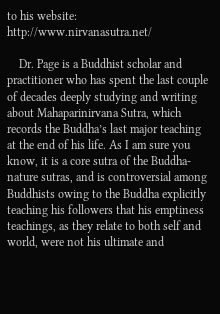to his website: http://www.nirvanasutra.net/

    Dr. Page is a Buddhist scholar and practitioner who has spent the last couple of decades deeply studying and writing about Mahaparinirvana Sutra, which records the Buddha’s last major teaching at the end of his life. As I am sure you know, it is a core sutra of the Buddha-nature sutras, and is controversial among Buddhists owing to the Buddha explicitly teaching his followers that his emptiness teachings, as they relate to both self and world, were not his ultimate and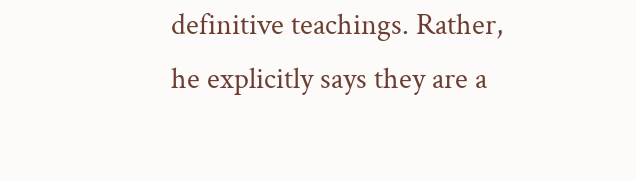definitive teachings. Rather, he explicitly says they are a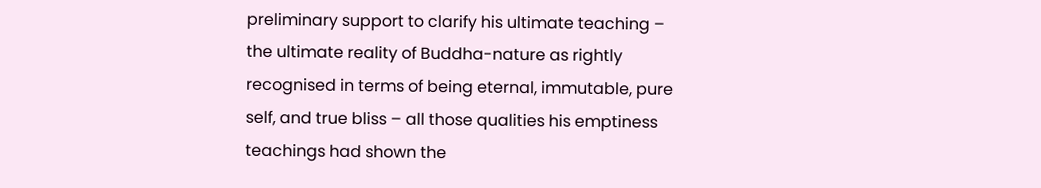preliminary support to clarify his ultimate teaching – the ultimate reality of Buddha-nature as rightly recognised in terms of being eternal, immutable, pure self, and true bliss – all those qualities his emptiness teachings had shown the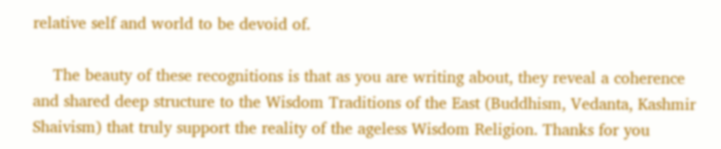relative self and world to be devoid of.

    The beauty of these recognitions is that as you are writing about, they reveal a coherence and shared deep structure to the Wisdom Traditions of the East (Buddhism, Vedanta, Kashmir Shaivism) that truly support the reality of the ageless Wisdom Religion. Thanks for you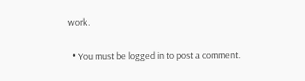work.

  • You must be logged in to post a comment.